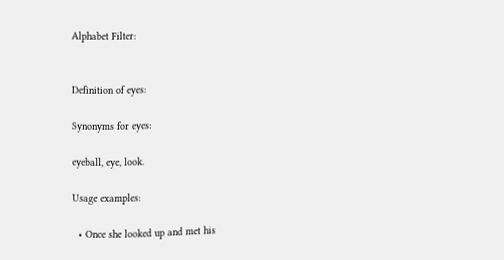Alphabet Filter:


Definition of eyes:

Synonyms for eyes:

eyeball, eye, look.

Usage examples:

  • Once she looked up and met his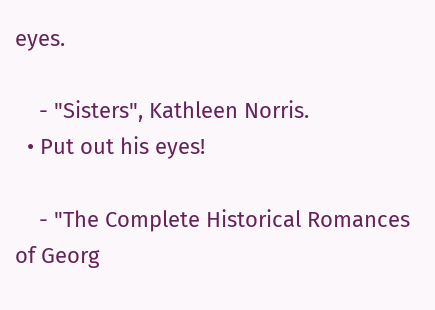eyes.

    - "Sisters", Kathleen Norris.
  • Put out his eyes!

    - "The Complete Historical Romances of Georg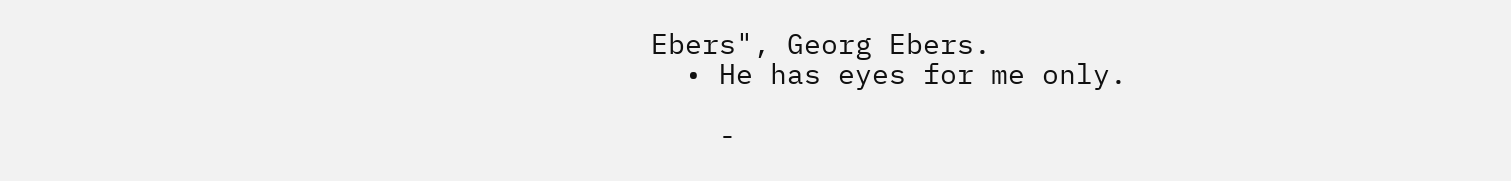Ebers", Georg Ebers.
  • He has eyes for me only.

    -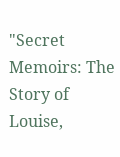"Secret Memoirs: The Story of Louise,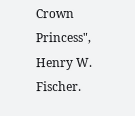Crown Princess", Henry W. Fischer.